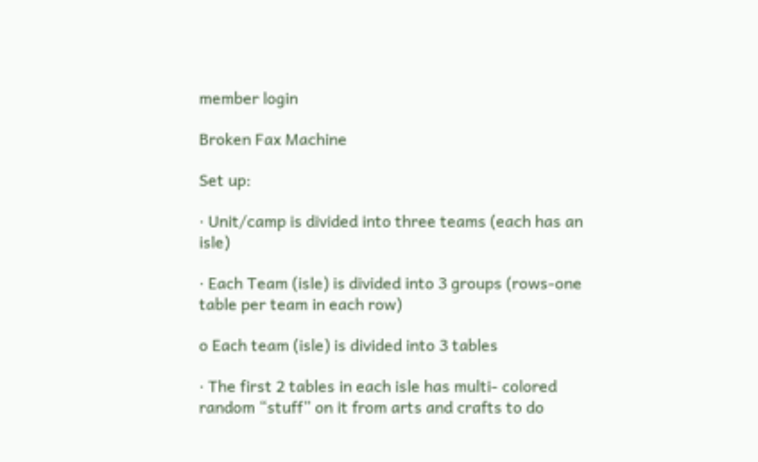member login

Broken Fax Machine

Set up:

· Unit/camp is divided into three teams (each has an isle)

· Each Team (isle) is divided into 3 groups (rows-one table per team in each row)

o Each team (isle) is divided into 3 tables

· The first 2 tables in each isle has multi- colored random “stuff” on it from arts and crafts to do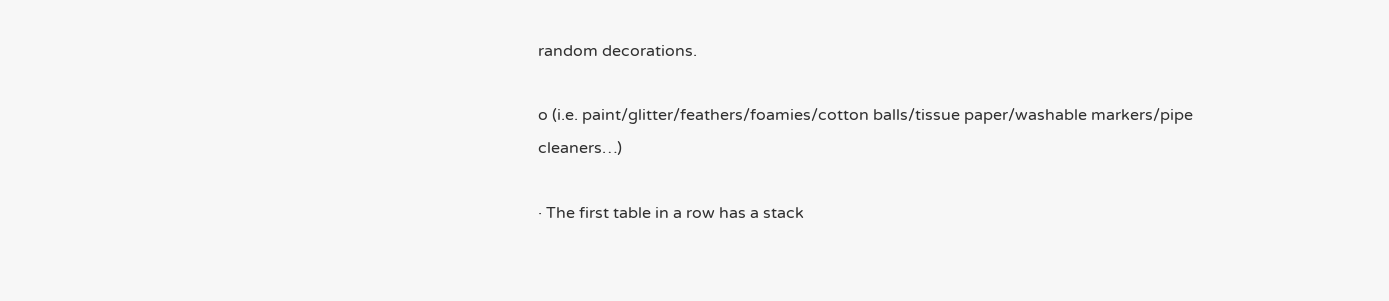random decorations.

o (i.e. paint/glitter/feathers/foamies/cotton balls/tissue paper/washable markers/pipe cleaners…)

· The first table in a row has a stack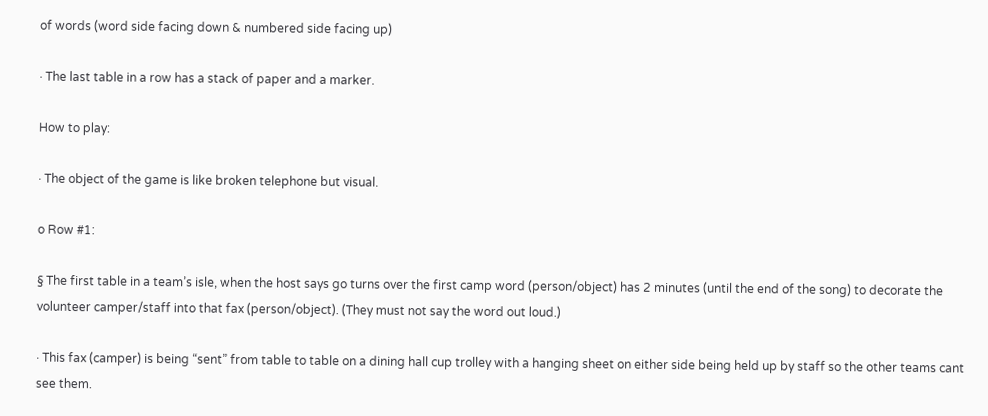of words (word side facing down & numbered side facing up)

· The last table in a row has a stack of paper and a marker.

How to play:

· The object of the game is like broken telephone but visual.

o Row #1:

§ The first table in a team’s isle, when the host says go turns over the first camp word (person/object) has 2 minutes (until the end of the song) to decorate the volunteer camper/staff into that fax (person/object). (They must not say the word out loud.)

· This fax (camper) is being “sent” from table to table on a dining hall cup trolley with a hanging sheet on either side being held up by staff so the other teams cant see them.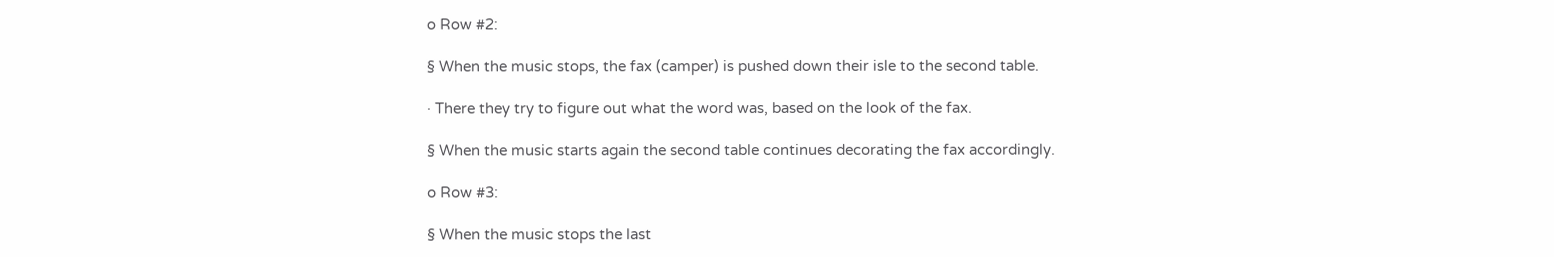o Row #2:

§ When the music stops, the fax (camper) is pushed down their isle to the second table.

· There they try to figure out what the word was, based on the look of the fax.

§ When the music starts again the second table continues decorating the fax accordingly.

o Row #3:

§ When the music stops the last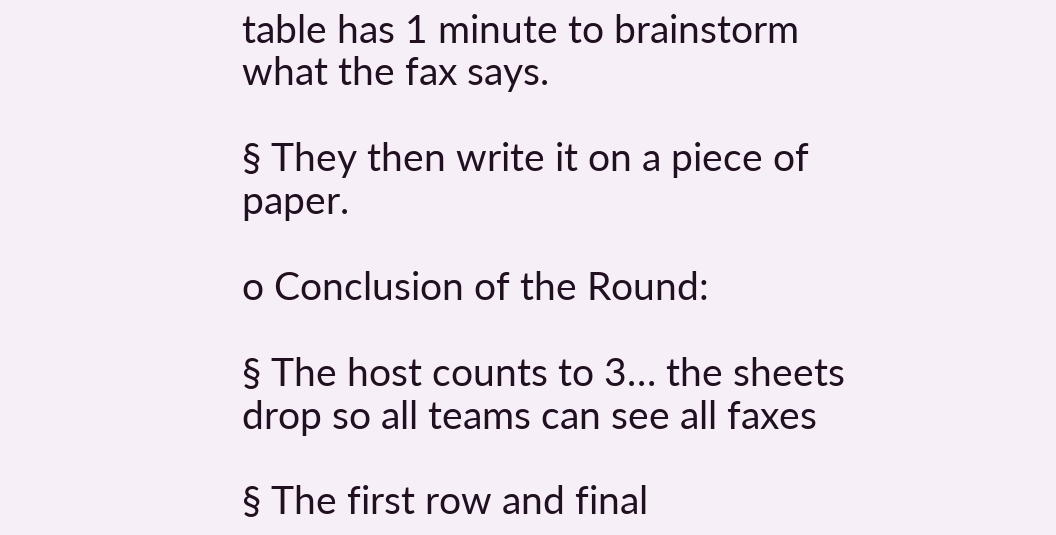table has 1 minute to brainstorm what the fax says.

§ They then write it on a piece of paper.

o Conclusion of the Round:

§ The host counts to 3… the sheets drop so all teams can see all faxes

§ The first row and final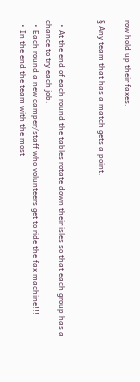row hold up their faxes.

§ Any team that has a match gets a point.


  • At the end of each round the tables rotate down their isles so that each group has a chance to try each job.
  • Each round a new camper/staff who volunteers get to ride the fax machine!!!
  • In the end the team with the most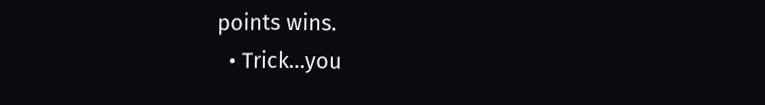points wins.
  • Trick…you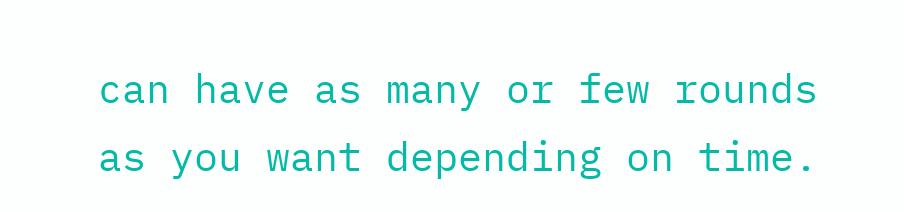can have as many or few rounds as you want depending on time.